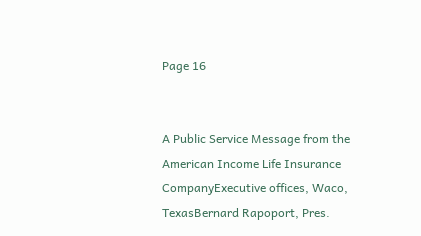Page 16


A Public Service Message from the American Income Life Insurance CompanyExecutive offices, Waco, TexasBernard Rapoport, Pres.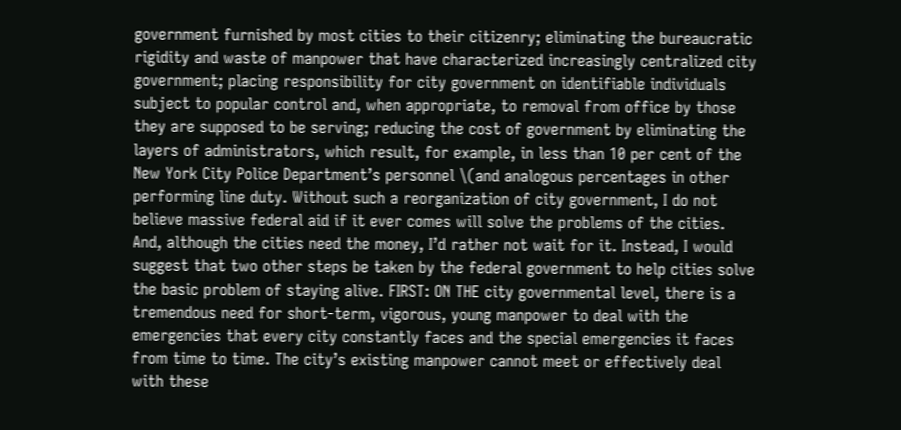government furnished by most cities to their citizenry; eliminating the bureaucratic rigidity and waste of manpower that have characterized increasingly centralized city government; placing responsibility for city government on identifiable individuals subject to popular control and, when appropriate, to removal from office by those they are supposed to be serving; reducing the cost of government by eliminating the layers of administrators, which result, for example, in less than 10 per cent of the New York City Police Department’s personnel \(and analogous percentages in other performing line duty. Without such a reorganization of city government, I do not believe massive federal aid if it ever comes will solve the problems of the cities. And, although the cities need the money, I’d rather not wait for it. Instead, I would suggest that two other steps be taken by the federal government to help cities solve the basic problem of staying alive. FIRST: ON THE city governmental level, there is a tremendous need for short-term, vigorous, young manpower to deal with the emergencies that every city constantly faces and the special emergencies it faces from time to time. The city’s existing manpower cannot meet or effectively deal with these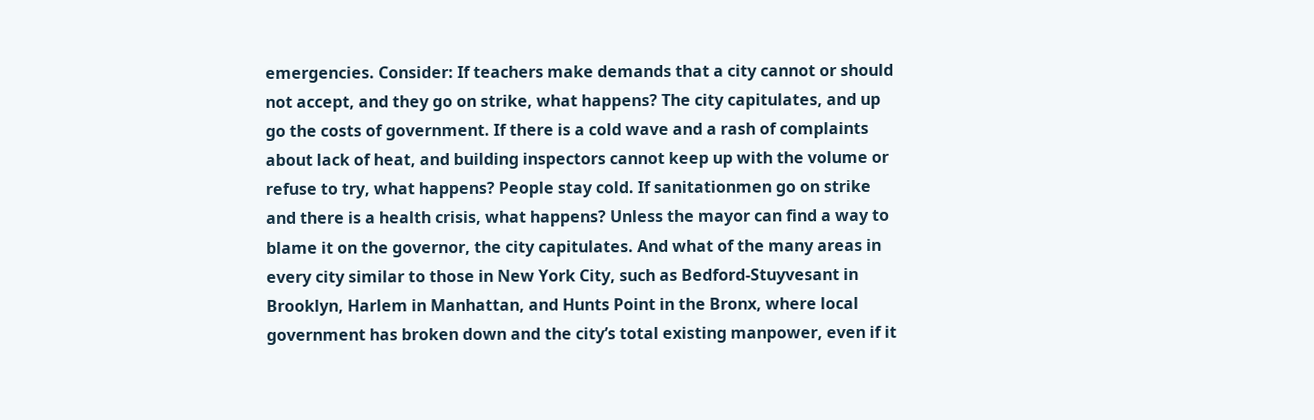emergencies. Consider: If teachers make demands that a city cannot or should not accept, and they go on strike, what happens? The city capitulates, and up go the costs of government. If there is a cold wave and a rash of complaints about lack of heat, and building inspectors cannot keep up with the volume or refuse to try, what happens? People stay cold. If sanitationmen go on strike and there is a health crisis, what happens? Unless the mayor can find a way to blame it on the governor, the city capitulates. And what of the many areas in every city similar to those in New York City, such as Bedford-Stuyvesant in Brooklyn, Harlem in Manhattan, and Hunts Point in the Bronx, where local government has broken down and the city’s total existing manpower, even if it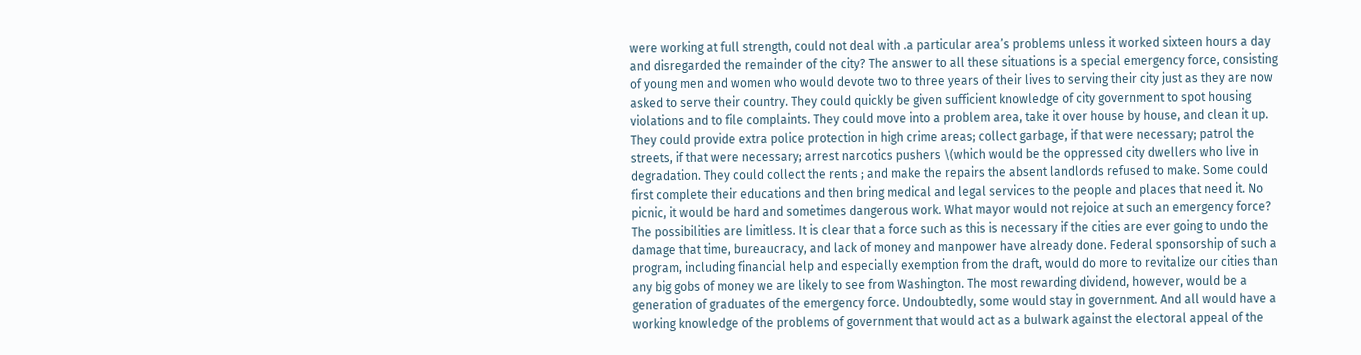were working at full strength, could not deal with .a particular area’s problems unless it worked sixteen hours a day and disregarded the remainder of the city? The answer to all these situations is a special emergency force, consisting of young men and women who would devote two to three years of their lives to serving their city just as they are now asked to serve their country. They could quickly be given sufficient knowledge of city government to spot housing violations and to file complaints. They could move into a problem area, take it over house by house, and clean it up. They could provide extra police protection in high crime areas; collect garbage, if that were necessary; patrol the streets, if that were necessary; arrest narcotics pushers \(which would be the oppressed city dwellers who live in degradation. They could collect the rents ; and make the repairs the absent landlords refused to make. Some could first complete their educations and then bring medical and legal services to the people and places that need it. No picnic, it would be hard and sometimes dangerous work. What mayor would not rejoice at such an emergency force? The possibilities are limitless. It is clear that a force such as this is necessary if the cities are ever going to undo the damage that time, bureaucracy, and lack of money and manpower have already done. Federal sponsorship of such a program, including financial help and especially exemption from the draft, would do more to revitalize our cities than any big gobs of money we are likely to see from Washington. The most rewarding dividend, however, would be a generation of graduates of the emergency force. Undoubtedly, some would stay in government. And all would have a working knowledge of the problems of government that would act as a bulwark against the electoral appeal of the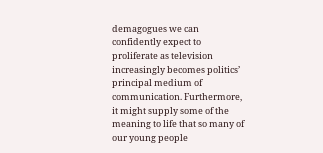demagogues we can confidently expect to proliferate as television increasingly becomes politics’ principal medium of communication. Furthermore, it might supply some of the meaning to life that so many of our young people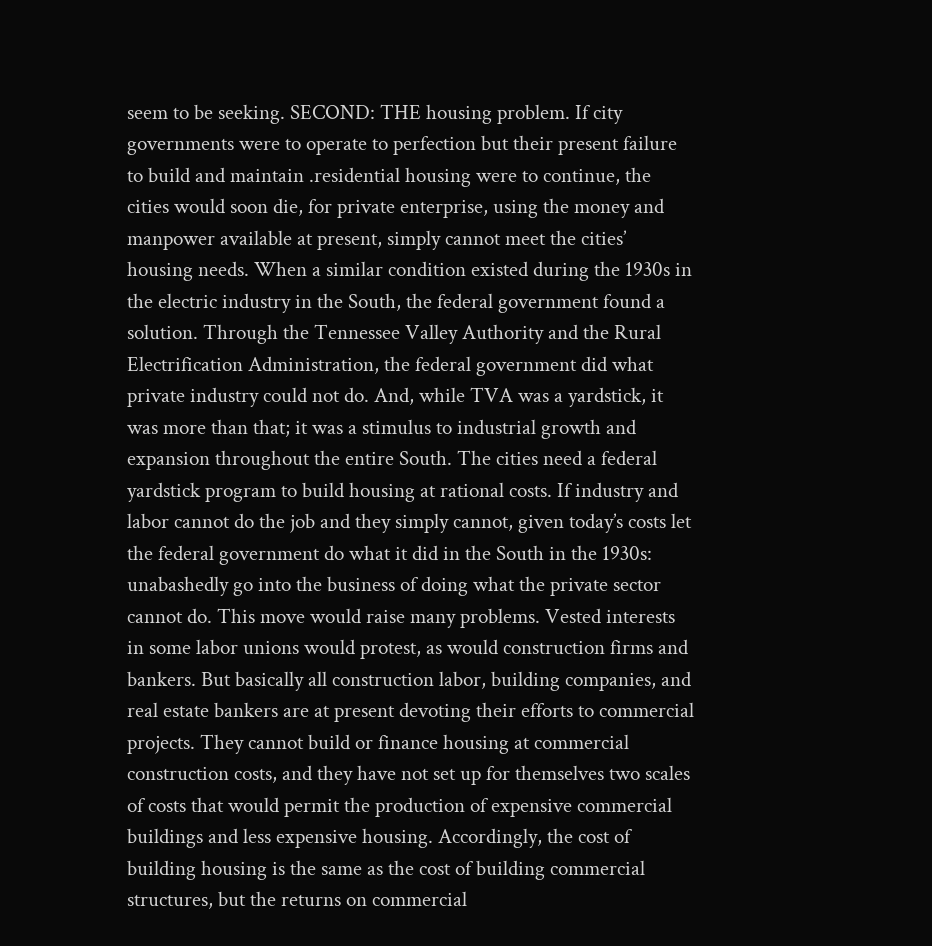seem to be seeking. SECOND: THE housing problem. If city governments were to operate to perfection but their present failure to build and maintain .residential housing were to continue, the cities would soon die, for private enterprise, using the money and manpower available at present, simply cannot meet the cities’ housing needs. When a similar condition existed during the 1930s in the electric industry in the South, the federal government found a solution. Through the Tennessee Valley Authority and the Rural Electrification Administration, the federal government did what private industry could not do. And, while TVA was a yardstick, it was more than that; it was a stimulus to industrial growth and expansion throughout the entire South. The cities need a federal yardstick program to build housing at rational costs. If industry and labor cannot do the job and they simply cannot, given today’s costs let the federal government do what it did in the South in the 1930s: unabashedly go into the business of doing what the private sector cannot do. This move would raise many problems. Vested interests in some labor unions would protest, as would construction firms and bankers. But basically all construction labor, building companies, and real estate bankers are at present devoting their efforts to commercial projects. They cannot build or finance housing at commercial construction costs, and they have not set up for themselves two scales of costs that would permit the production of expensive commercial buildings and less expensive housing. Accordingly, the cost of building housing is the same as the cost of building commercial structures, but the returns on commercial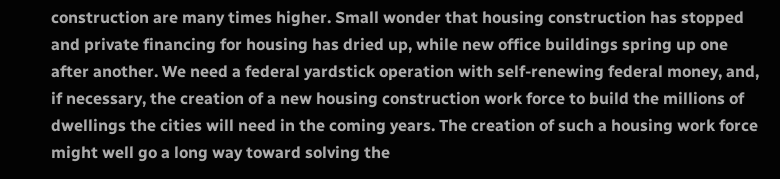construction are many times higher. Small wonder that housing construction has stopped and private financing for housing has dried up, while new office buildings spring up one after another. We need a federal yardstick operation with self-renewing federal money, and, if necessary, the creation of a new housing construction work force to build the millions of dwellings the cities will need in the coming years. The creation of such a housing work force might well go a long way toward solving the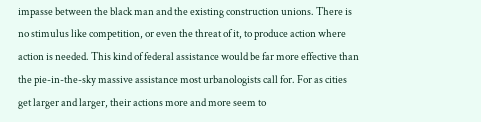impasse between the black man and the existing construction unions. There is no stimulus like competition, or even the threat of it, to produce action where action is needed. This kind of federal assistance would be far more effective than the pie-in-the-sky massive assistance most urbanologists call for. For as cities get larger and larger, their actions more and more seem to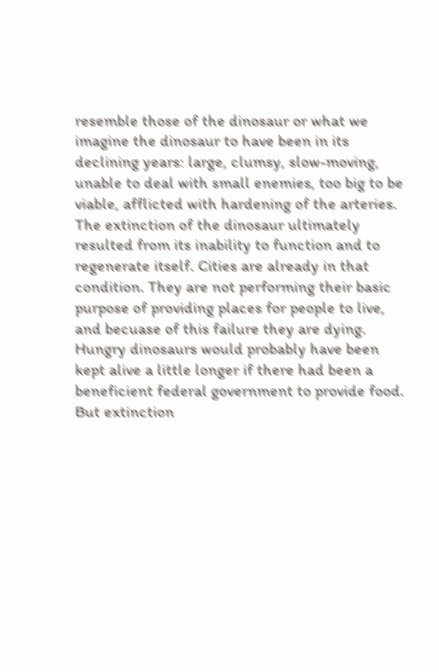resemble those of the dinosaur or what we imagine the dinosaur to have been in its declining years: large, clumsy, slow-moving, unable to deal with small enemies, too big to be viable, afflicted with hardening of the arteries. The extinction of the dinosaur ultimately resulted from its inability to function and to regenerate itself. Cities are already in that condition. They are not performing their basic purpose of providing places for people to live, and becuase of this failure they are dying. Hungry dinosaurs would probably have been kept alive a little longer if there had been a beneficient federal government to provide food. But extinction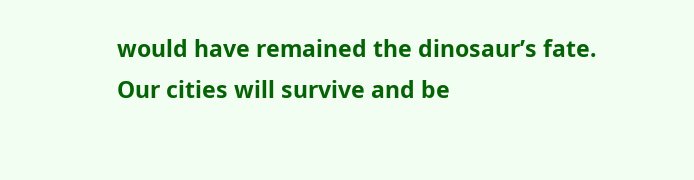would have remained the dinosaur’s fate. Our cities will survive and be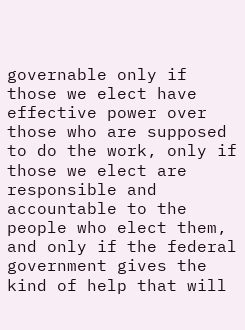governable only if those we elect have effective power over those who are supposed to do the work, only if those we elect are responsible and accountable to the people who elect them, and only if the federal government gives the kind of help that will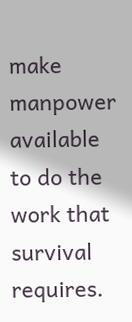make manpower available to do the work that survival requires.